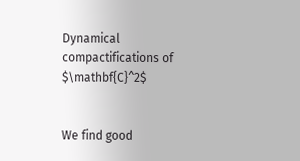Dynamical compactifications of $\mathbf{C}^2$


We find good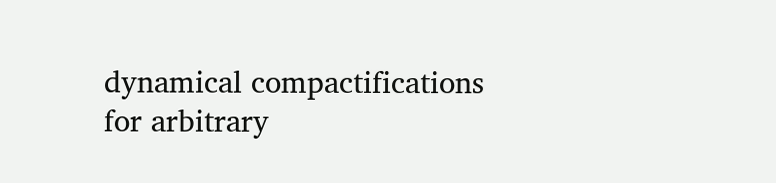dynamical compactifications for arbitrary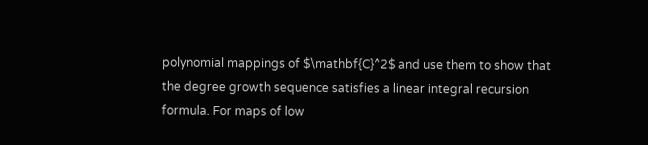polynomial mappings of $\mathbf{C}^2$ and use them to show that the degree growth sequence satisfies a linear integral recursion formula. For maps of low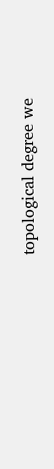topological degree we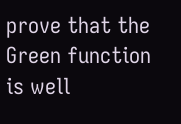prove that the Green function is well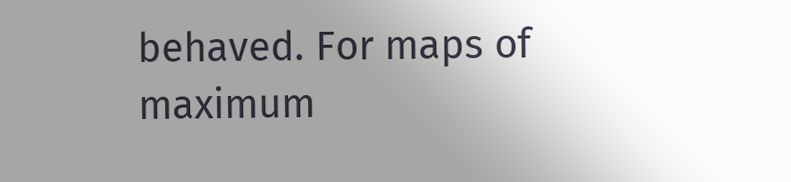behaved. For maps of maximum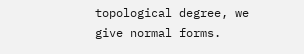topological degree, we give normal forms.